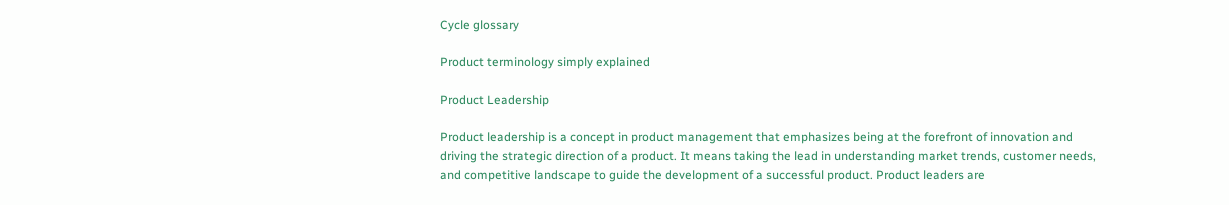Cycle glossary

Product terminology simply explained

Product Leadership

Product leadership is a concept in product management that emphasizes being at the forefront of innovation and driving the strategic direction of a product. It means taking the lead in understanding market trends, customer needs, and competitive landscape to guide the development of a successful product. Product leaders are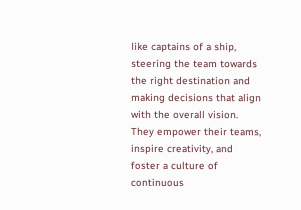like captains of a ship, steering the team towards the right destination and making decisions that align with the overall vision. They empower their teams, inspire creativity, and foster a culture of continuous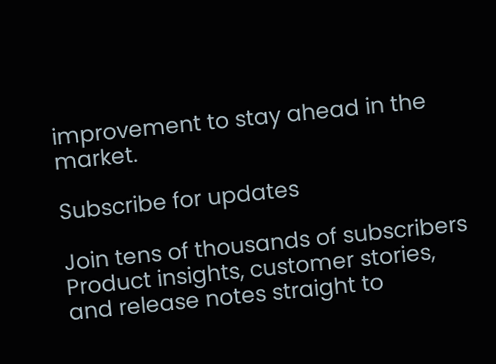improvement to stay ahead in the market.

Subscribe for updates

Join tens of thousands of subscribers
Product insights, customer stories, and release notes straight to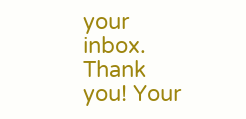your inbox.
Thank you! Your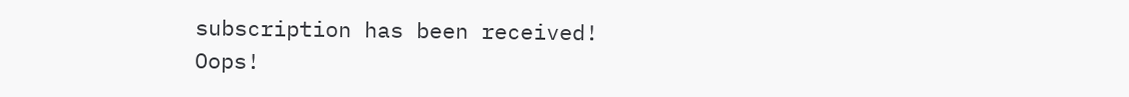subscription has been received!
Oops!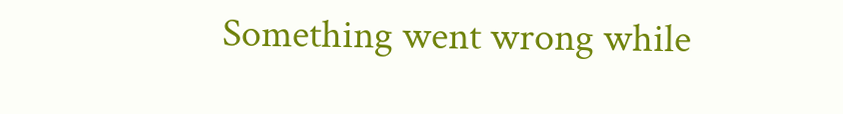Something went wrong while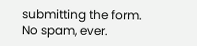submitting the form.
No spam, ever.